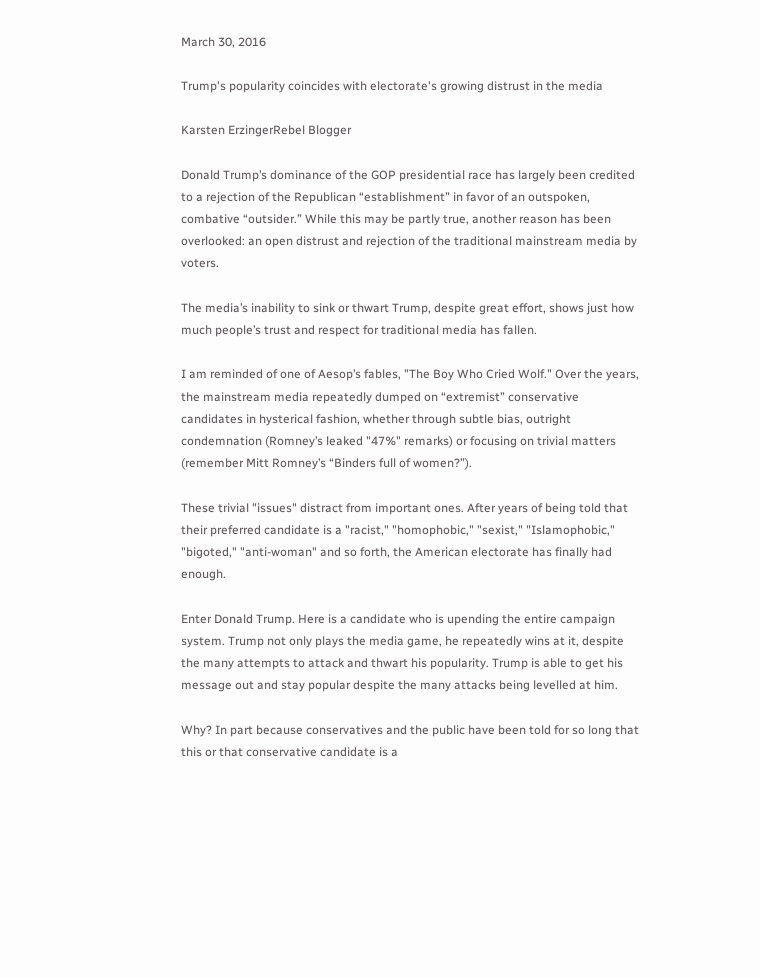March 30, 2016

Trump's popularity coincides with electorate's growing distrust in the media

Karsten ErzingerRebel Blogger

Donald Trump’s dominance of the GOP presidential race has largely been credited to a rejection of the Republican “establishment” in favor of an outspoken, combative “outsider.” While this may be partly true, another reason has been overlooked: an open distrust and rejection of the traditional mainstream media by voters.

The media’s inability to sink or thwart Trump, despite great effort, shows just how much people’s trust and respect for traditional media has fallen.

I am reminded of one of Aesop’s fables, "The Boy Who Cried Wolf." Over the years, the mainstream media repeatedly dumped on “extremist” conservative candidates in hysterical fashion, whether through subtle bias, outright condemnation (Romney’s leaked "47%" remarks) or focusing on trivial matters (remember Mitt Romney’s “Binders full of women?”).

These trivial "issues" distract from important ones. After years of being told that their preferred candidate is a "racist," "homophobic," "sexist," "Islamophobic," "bigoted," "anti-woman" and so forth, the American electorate has finally had enough.

Enter Donald Trump. Here is a candidate who is upending the entire campaign system. Trump not only plays the media game, he repeatedly wins at it, despite the many attempts to attack and thwart his popularity. Trump is able to get his message out and stay popular despite the many attacks being levelled at him.

Why? In part because conservatives and the public have been told for so long that this or that conservative candidate is a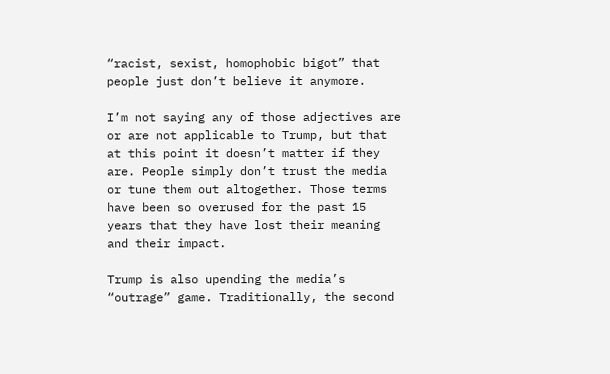“racist, sexist, homophobic bigot” that people just don’t believe it anymore.

I’m not saying any of those adjectives are or are not applicable to Trump, but that at this point it doesn’t matter if they are. People simply don’t trust the media or tune them out altogether. Those terms have been so overused for the past 15 years that they have lost their meaning and their impact.

Trump is also upending the media’s “outrage” game. Traditionally, the second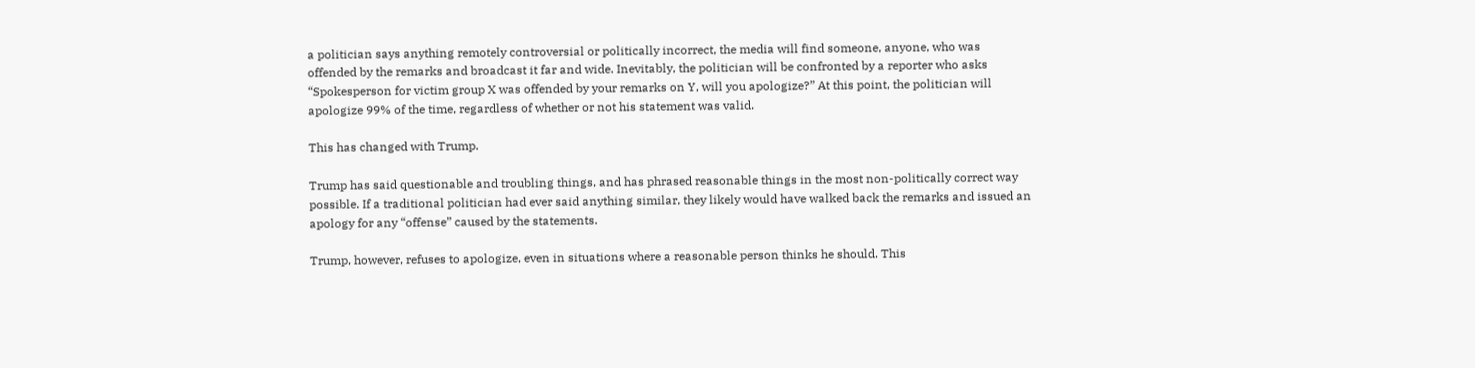a politician says anything remotely controversial or politically incorrect, the media will find someone, anyone, who was offended by the remarks and broadcast it far and wide. Inevitably, the politician will be confronted by a reporter who asks “Spokesperson for victim group X was offended by your remarks on Y, will you apologize?” At this point, the politician will apologize 99% of the time, regardless of whether or not his statement was valid.

This has changed with Trump.

Trump has said questionable and troubling things, and has phrased reasonable things in the most non-politically correct way possible. If a traditional politician had ever said anything similar, they likely would have walked back the remarks and issued an apology for any “offense” caused by the statements.

Trump, however, refuses to apologize, even in situations where a reasonable person thinks he should. This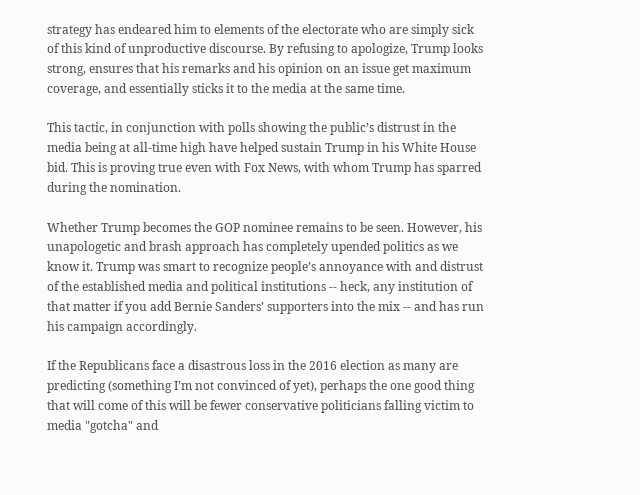strategy has endeared him to elements of the electorate who are simply sick of this kind of unproductive discourse. By refusing to apologize, Trump looks strong, ensures that his remarks and his opinion on an issue get maximum coverage, and essentially sticks it to the media at the same time.

This tactic, in conjunction with polls showing the public’s distrust in the media being at all-time high have helped sustain Trump in his White House bid. This is proving true even with Fox News, with whom Trump has sparred during the nomination.

Whether Trump becomes the GOP nominee remains to be seen. However, his unapologetic and brash approach has completely upended politics as we know it. Trump was smart to recognize people’s annoyance with and distrust of the established media and political institutions -- heck, any institution of that matter if you add Bernie Sanders’ supporters into the mix -- and has run his campaign accordingly.

If the Republicans face a disastrous loss in the 2016 election as many are predicting (something I’m not convinced of yet), perhaps the one good thing that will come of this will be fewer conservative politicians falling victim to media "gotcha" and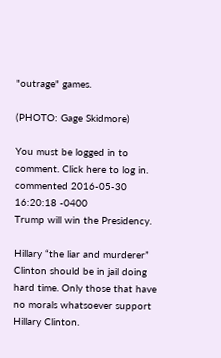"outrage" games.

(PHOTO: Gage Skidmore)

You must be logged in to comment. Click here to log in.
commented 2016-05-30 16:20:18 -0400
Trump will win the Presidency.

Hillary “the liar and murderer” Clinton should be in jail doing hard time. Only those that have no morals whatsoever support Hillary Clinton.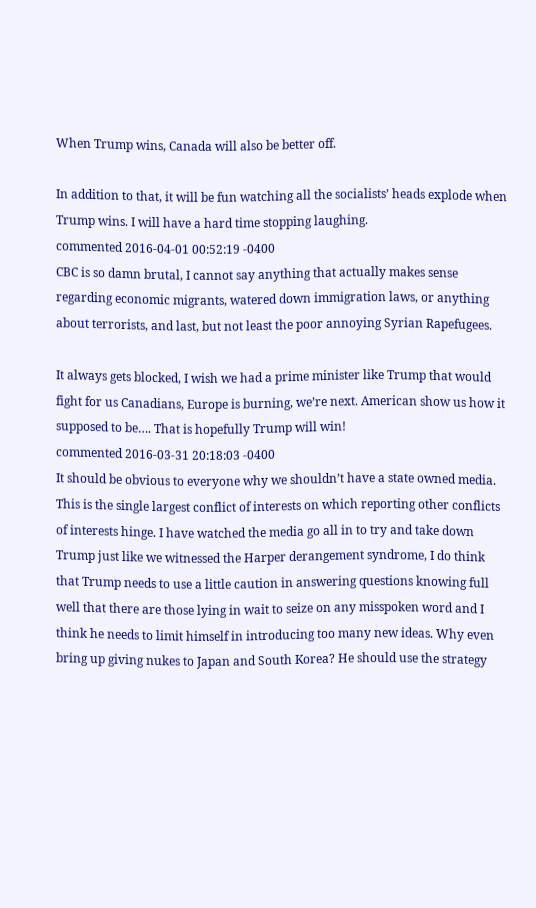When Trump wins, Canada will also be better off.

In addition to that, it will be fun watching all the socialists’ heads explode when Trump wins. I will have a hard time stopping laughing.
commented 2016-04-01 00:52:19 -0400
CBC is so damn brutal, I cannot say anything that actually makes sense regarding economic migrants, watered down immigration laws, or anything about terrorists, and last, but not least the poor annoying Syrian Rapefugees.

It always gets blocked, I wish we had a prime minister like Trump that would fight for us Canadians, Europe is burning, we’re next. American show us how it supposed to be…. That is hopefully Trump will win!
commented 2016-03-31 20:18:03 -0400
It should be obvious to everyone why we shouldn’t have a state owned media. This is the single largest conflict of interests on which reporting other conflicts of interests hinge. I have watched the media go all in to try and take down Trump just like we witnessed the Harper derangement syndrome, I do think that Trump needs to use a little caution in answering questions knowing full well that there are those lying in wait to seize on any misspoken word and I think he needs to limit himself in introducing too many new ideas. Why even bring up giving nukes to Japan and South Korea? He should use the strategy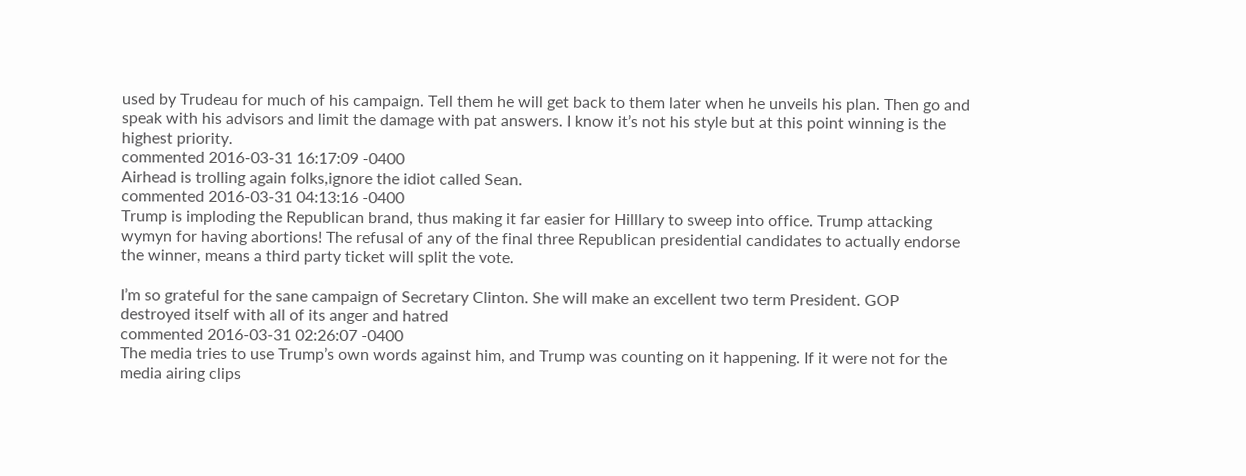used by Trudeau for much of his campaign. Tell them he will get back to them later when he unveils his plan. Then go and speak with his advisors and limit the damage with pat answers. I know it’s not his style but at this point winning is the highest priority.
commented 2016-03-31 16:17:09 -0400
Airhead is trolling again folks,ignore the idiot called Sean.
commented 2016-03-31 04:13:16 -0400
Trump is imploding the Republican brand, thus making it far easier for Hilllary to sweep into office. Trump attacking wymyn for having abortions! The refusal of any of the final three Republican presidential candidates to actually endorse the winner, means a third party ticket will split the vote.

I’m so grateful for the sane campaign of Secretary Clinton. She will make an excellent two term President. GOP destroyed itself with all of its anger and hatred
commented 2016-03-31 02:26:07 -0400
The media tries to use Trump’s own words against him, and Trump was counting on it happening. If it were not for the media airing clips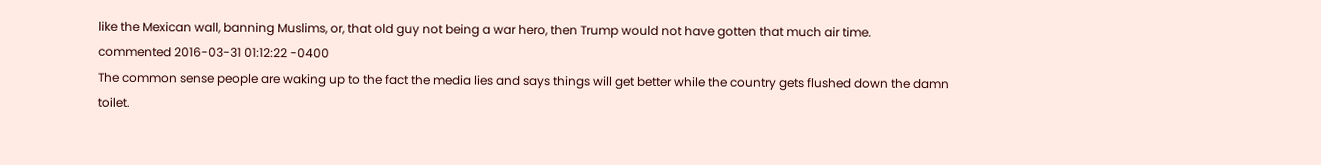like the Mexican wall, banning Muslims, or, that old guy not being a war hero, then Trump would not have gotten that much air time.
commented 2016-03-31 01:12:22 -0400
The common sense people are waking up to the fact the media lies and says things will get better while the country gets flushed down the damn toilet.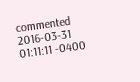commented 2016-03-31 01:11:11 -0400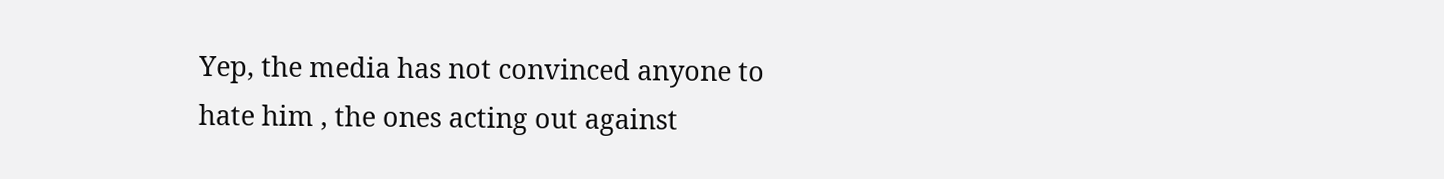Yep, the media has not convinced anyone to hate him , the ones acting out against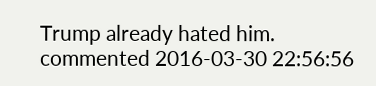Trump already hated him.
commented 2016-03-30 22:56:56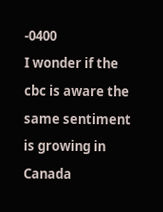-0400
I wonder if the cbc is aware the same sentiment is growing in Canada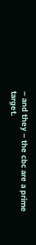– and they – the cbc are a prime target.